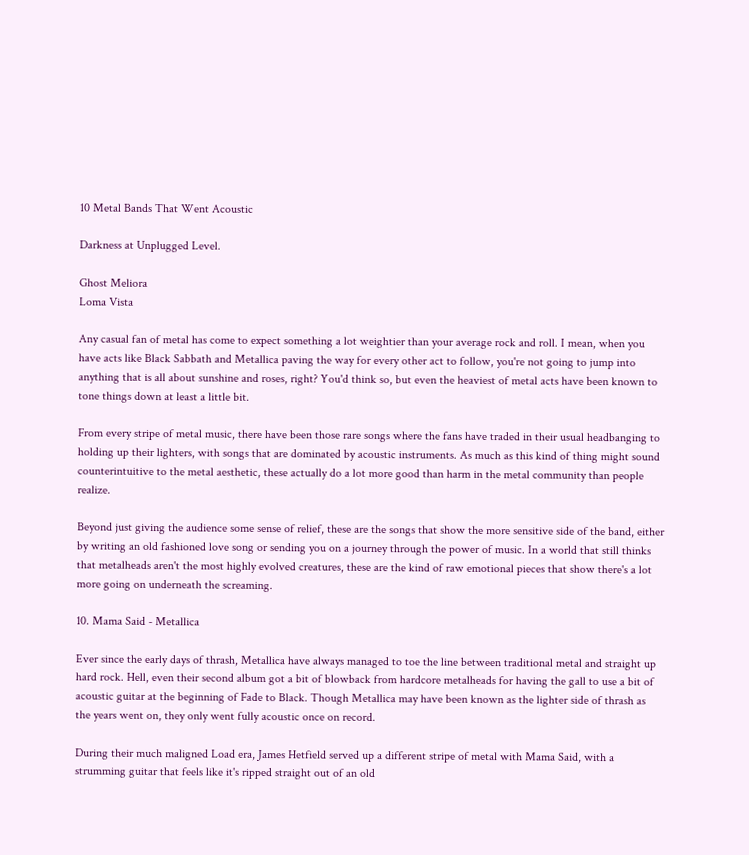10 Metal Bands That Went Acoustic

Darkness at Unplugged Level.

Ghost Meliora
Loma Vista

Any casual fan of metal has come to expect something a lot weightier than your average rock and roll. I mean, when you have acts like Black Sabbath and Metallica paving the way for every other act to follow, you're not going to jump into anything that is all about sunshine and roses, right? You'd think so, but even the heaviest of metal acts have been known to tone things down at least a little bit.

From every stripe of metal music, there have been those rare songs where the fans have traded in their usual headbanging to holding up their lighters, with songs that are dominated by acoustic instruments. As much as this kind of thing might sound counterintuitive to the metal aesthetic, these actually do a lot more good than harm in the metal community than people realize.

Beyond just giving the audience some sense of relief, these are the songs that show the more sensitive side of the band, either by writing an old fashioned love song or sending you on a journey through the power of music. In a world that still thinks that metalheads aren't the most highly evolved creatures, these are the kind of raw emotional pieces that show there's a lot more going on underneath the screaming.

10. Mama Said - Metallica

Ever since the early days of thrash, Metallica have always managed to toe the line between traditional metal and straight up hard rock. Hell, even their second album got a bit of blowback from hardcore metalheads for having the gall to use a bit of acoustic guitar at the beginning of Fade to Black. Though Metallica may have been known as the lighter side of thrash as the years went on, they only went fully acoustic once on record.

During their much maligned Load era, James Hetfield served up a different stripe of metal with Mama Said, with a strumming guitar that feels like it's ripped straight out of an old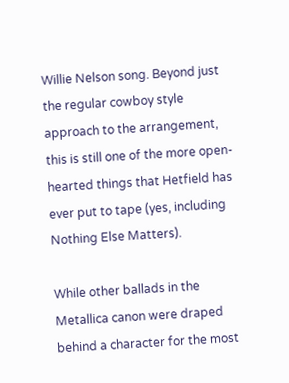Willie Nelson song. Beyond just the regular cowboy style approach to the arrangement, this is still one of the more open-hearted things that Hetfield has ever put to tape (yes, including Nothing Else Matters).

While other ballads in the Metallica canon were draped behind a character for the most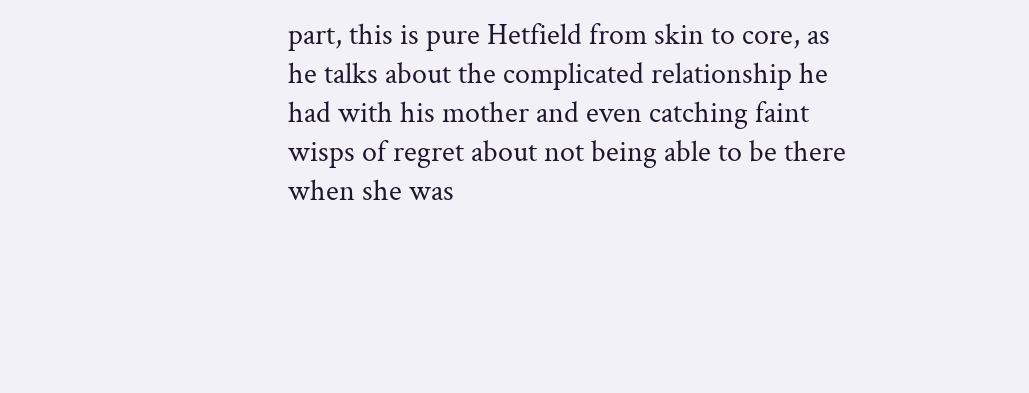part, this is pure Hetfield from skin to core, as he talks about the complicated relationship he had with his mother and even catching faint wisps of regret about not being able to be there when she was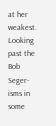at her weakest. Looking past the Bob Seger-isms in some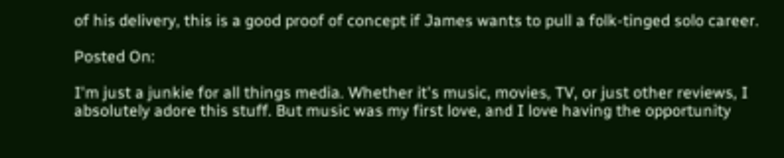of his delivery, this is a good proof of concept if James wants to pull a folk-tinged solo career.

Posted On:

I'm just a junkie for all things media. Whether it's music, movies, TV, or just other reviews, I absolutely adore this stuff. But music was my first love, and I love having the opportunity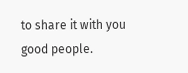to share it with you good people.